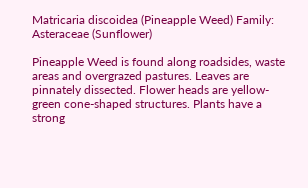Matricaria discoidea (Pineapple Weed) Family: Asteraceae (Sunflower)

Pineapple Weed is found along roadsides, waste areas and overgrazed pastures. Leaves are pinnately dissected. Flower heads are yellow-green cone-shaped structures. Plants have a strong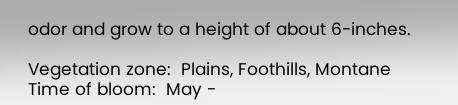odor and grow to a height of about 6-inches.

Vegetation zone:  Plains, Foothills, Montane
Time of bloom:  May -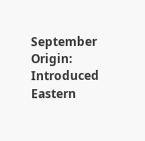September
Origin:  Introduced
Eastern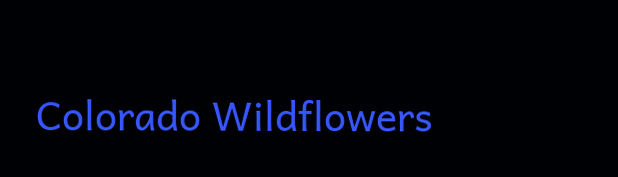Colorado Wildflowers